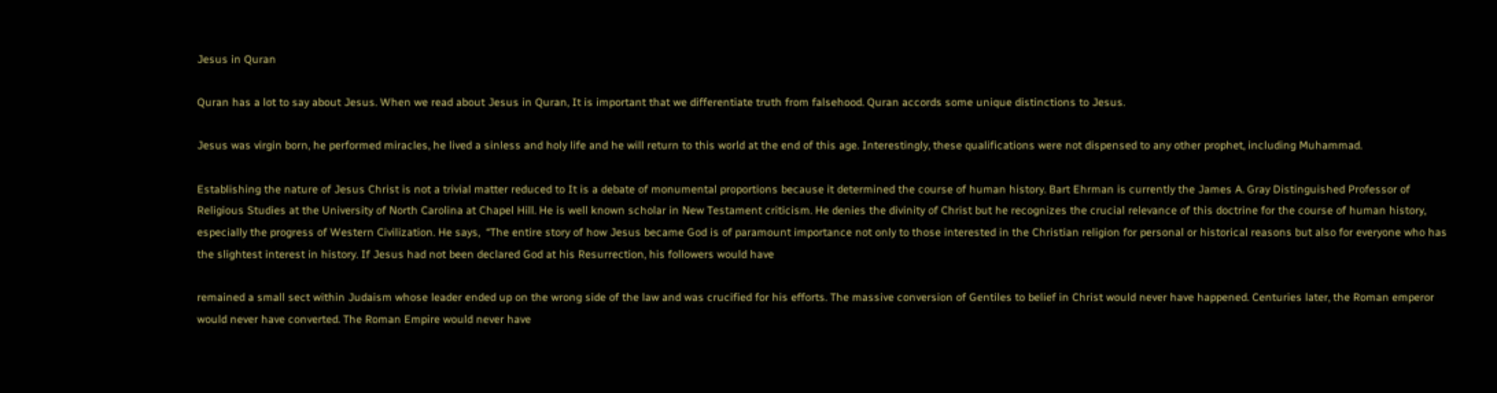Jesus in Quran

Quran has a lot to say about Jesus. When we read about Jesus in Quran, It is important that we differentiate truth from falsehood. Quran accords some unique distinctions to Jesus.

Jesus was virgin born, he performed miracles, he lived a sinless and holy life and he will return to this world at the end of this age. Interestingly, these qualifications were not dispensed to any other prophet, including Muhammad.

Establishing the nature of Jesus Christ is not a trivial matter reduced to It is a debate of monumental proportions because it determined the course of human history. Bart Ehrman is currently the James A. Gray Distinguished Professor of Religious Studies at the University of North Carolina at Chapel Hill. He is well known scholar in New Testament criticism. He denies the divinity of Christ but he recognizes the crucial relevance of this doctrine for the course of human history, especially the progress of Western Civilization. He says,  “The entire story of how Jesus became God is of paramount importance not only to those interested in the Christian religion for personal or historical reasons but also for everyone who has the slightest interest in history. If Jesus had not been declared God at his Resurrection, his followers would have

remained a small sect within Judaism whose leader ended up on the wrong side of the law and was crucified for his efforts. The massive conversion of Gentiles to belief in Christ would never have happened. Centuries later, the Roman emperor would never have converted. The Roman Empire would never have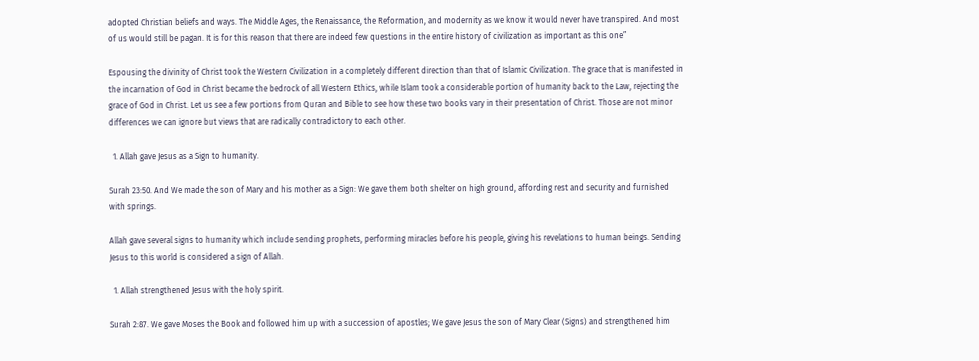adopted Christian beliefs and ways. The Middle Ages, the Renaissance, the Reformation, and modernity as we know it would never have transpired. And most of us would still be pagan. It is for this reason that there are indeed few questions in the entire history of civilization as important as this one”

Espousing the divinity of Christ took the Western Civilization in a completely different direction than that of Islamic Civilization. The grace that is manifested in the incarnation of God in Christ became the bedrock of all Western Ethics, while Islam took a considerable portion of humanity back to the Law, rejecting the grace of God in Christ. Let us see a few portions from Quran and Bible to see how these two books vary in their presentation of Christ. Those are not minor differences we can ignore but views that are radically contradictory to each other.

  1. Allah gave Jesus as a Sign to humanity.

Surah 23:50. And We made the son of Mary and his mother as a Sign: We gave them both shelter on high ground, affording rest and security and furnished with springs.

Allah gave several signs to humanity which include sending prophets, performing miracles before his people, giving his revelations to human beings. Sending Jesus to this world is considered a sign of Allah.

  1. Allah strengthened Jesus with the holy spirit.

Surah 2:87. We gave Moses the Book and followed him up with a succession of apostles; We gave Jesus the son of Mary Clear (Signs) and strengthened him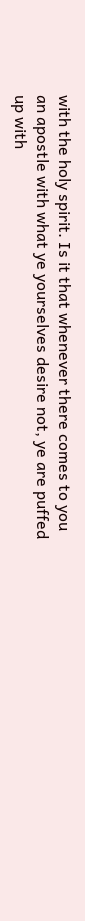with the holy spirit. Is it that whenever there comes to you an apostle with what ye yourselves desire not, ye are puffed up with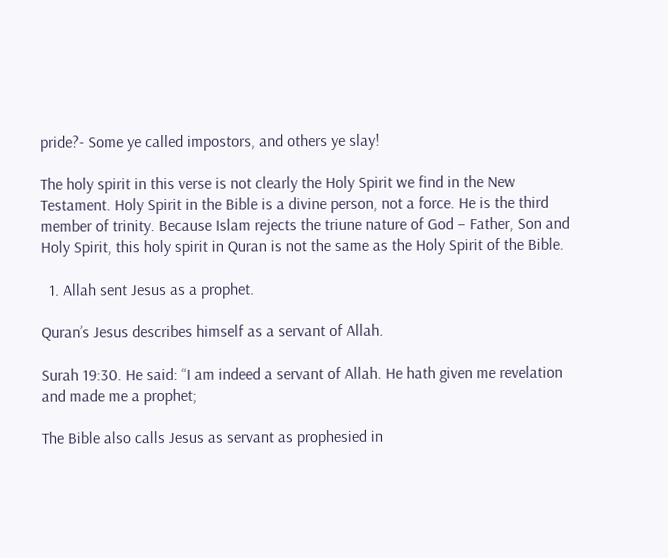pride?- Some ye called impostors, and others ye slay!

The holy spirit in this verse is not clearly the Holy Spirit we find in the New Testament. Holy Spirit in the Bible is a divine person, not a force. He is the third member of trinity. Because Islam rejects the triune nature of God – Father, Son and Holy Spirit, this holy spirit in Quran is not the same as the Holy Spirit of the Bible.

  1. Allah sent Jesus as a prophet.

Quran’s Jesus describes himself as a servant of Allah.

Surah 19:30. He said: “I am indeed a servant of Allah. He hath given me revelation and made me a prophet;

The Bible also calls Jesus as servant as prophesied in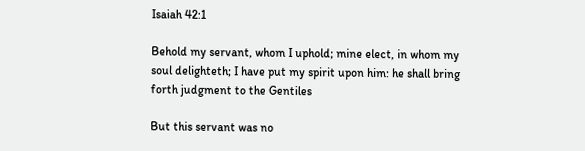Isaiah 42:1

Behold my servant, whom I uphold; mine elect, in whom my soul delighteth; I have put my spirit upon him: he shall bring forth judgment to the Gentiles

But this servant was no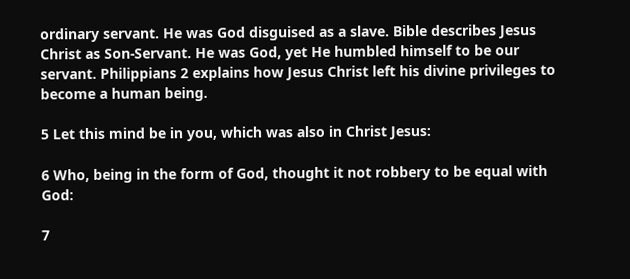ordinary servant. He was God disguised as a slave. Bible describes Jesus Christ as Son-Servant. He was God, yet He humbled himself to be our servant. Philippians 2 explains how Jesus Christ left his divine privileges to become a human being.

5 Let this mind be in you, which was also in Christ Jesus:

6 Who, being in the form of God, thought it not robbery to be equal with God:

7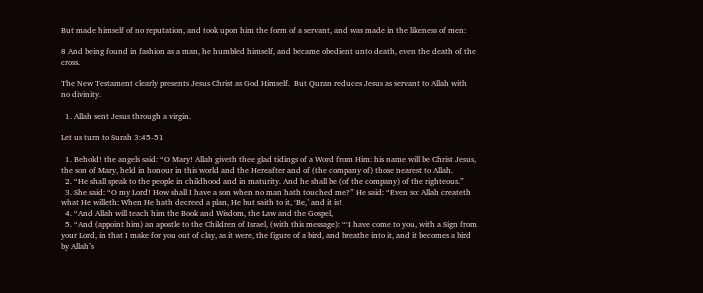But made himself of no reputation, and took upon him the form of a servant, and was made in the likeness of men:

8 And being found in fashion as a man, he humbled himself, and became obedient unto death, even the death of the cross.

The New Testament clearly presents Jesus Christ as God Himself.  But Quran reduces Jesus as servant to Allah with no divinity.

  1. Allah sent Jesus through a virgin.

Let us turn to Surah 3:45-51

  1. Behold! the angels said: “O Mary! Allah giveth thee glad tidings of a Word from Him: his name will be Christ Jesus, the son of Mary, held in honour in this world and the Hereafter and of (the company of) those nearest to Allah.
  2. “He shall speak to the people in childhood and in maturity. And he shall be (of the company) of the righteous.”
  3. She said: “O my Lord! How shall I have a son when no man hath touched me?” He said: “Even so: Allah createth what He willeth: When He hath decreed a plan, He but saith to it, ‘Be,’ and it is!
  4. “And Allah will teach him the Book and Wisdom, the Law and the Gospel,
  5. “And (appoint him) an apostle to the Children of Israel, (with this message): “‘I have come to you, with a Sign from your Lord, in that I make for you out of clay, as it were, the figure of a bird, and breathe into it, and it becomes a bird by Allah’s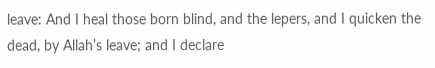leave: And I heal those born blind, and the lepers, and I quicken the dead, by Allah’s leave; and I declare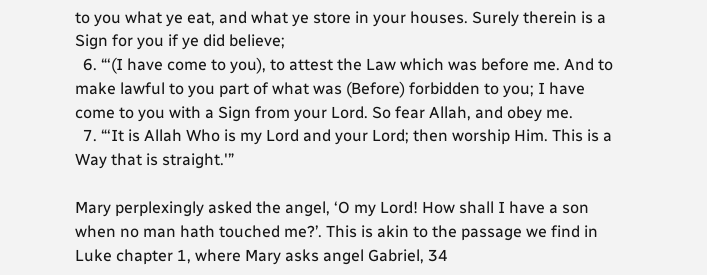to you what ye eat, and what ye store in your houses. Surely therein is a Sign for you if ye did believe;
  6. “‘(I have come to you), to attest the Law which was before me. And to make lawful to you part of what was (Before) forbidden to you; I have come to you with a Sign from your Lord. So fear Allah, and obey me.
  7. “‘It is Allah Who is my Lord and your Lord; then worship Him. This is a Way that is straight.'”

Mary perplexingly asked the angel, ‘O my Lord! How shall I have a son when no man hath touched me?’. This is akin to the passage we find in Luke chapter 1, where Mary asks angel Gabriel, 34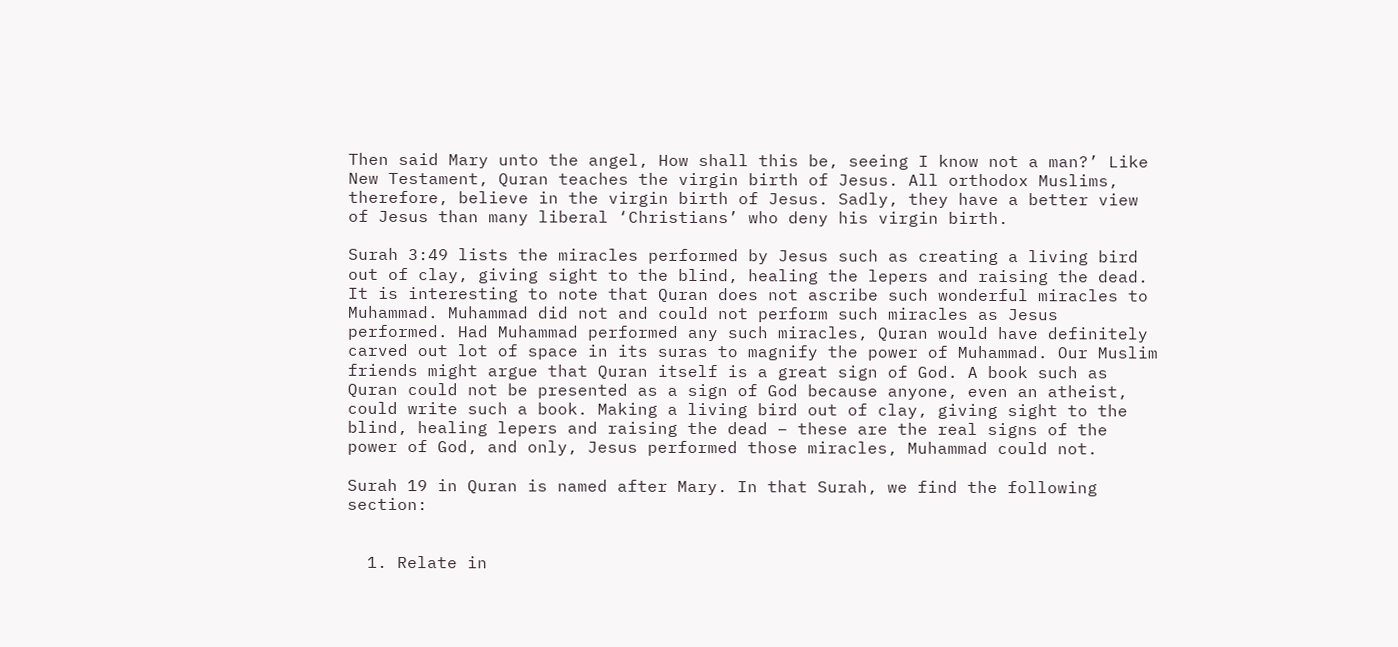Then said Mary unto the angel, How shall this be, seeing I know not a man?’ Like New Testament, Quran teaches the virgin birth of Jesus. All orthodox Muslims, therefore, believe in the virgin birth of Jesus. Sadly, they have a better view of Jesus than many liberal ‘Christians’ who deny his virgin birth.

Surah 3:49 lists the miracles performed by Jesus such as creating a living bird out of clay, giving sight to the blind, healing the lepers and raising the dead. It is interesting to note that Quran does not ascribe such wonderful miracles to Muhammad. Muhammad did not and could not perform such miracles as Jesus performed. Had Muhammad performed any such miracles, Quran would have definitely carved out lot of space in its suras to magnify the power of Muhammad. Our Muslim friends might argue that Quran itself is a great sign of God. A book such as Quran could not be presented as a sign of God because anyone, even an atheist, could write such a book. Making a living bird out of clay, giving sight to the blind, healing lepers and raising the dead – these are the real signs of the power of God, and only, Jesus performed those miracles, Muhammad could not.

Surah 19 in Quran is named after Mary. In that Surah, we find the following section:


  1. Relate in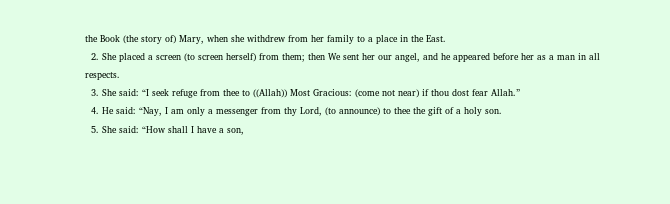the Book (the story of) Mary, when she withdrew from her family to a place in the East.
  2. She placed a screen (to screen herself) from them; then We sent her our angel, and he appeared before her as a man in all respects.
  3. She said: “I seek refuge from thee to ((Allah)) Most Gracious: (come not near) if thou dost fear Allah.”
  4. He said: “Nay, I am only a messenger from thy Lord, (to announce) to thee the gift of a holy son.
  5. She said: “How shall I have a son,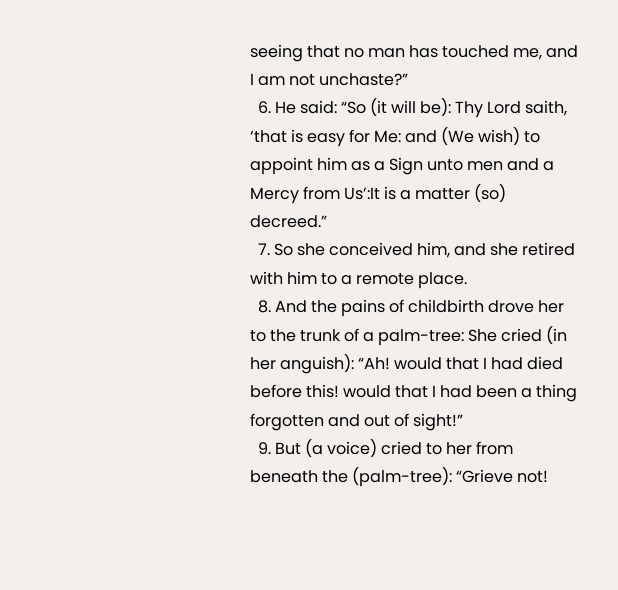seeing that no man has touched me, and I am not unchaste?”
  6. He said: “So (it will be): Thy Lord saith, ‘that is easy for Me: and (We wish) to appoint him as a Sign unto men and a Mercy from Us’:It is a matter (so) decreed.”
  7. So she conceived him, and she retired with him to a remote place.
  8. And the pains of childbirth drove her to the trunk of a palm-tree: She cried (in her anguish): “Ah! would that I had died before this! would that I had been a thing forgotten and out of sight!”
  9. But (a voice) cried to her from beneath the (palm-tree): “Grieve not!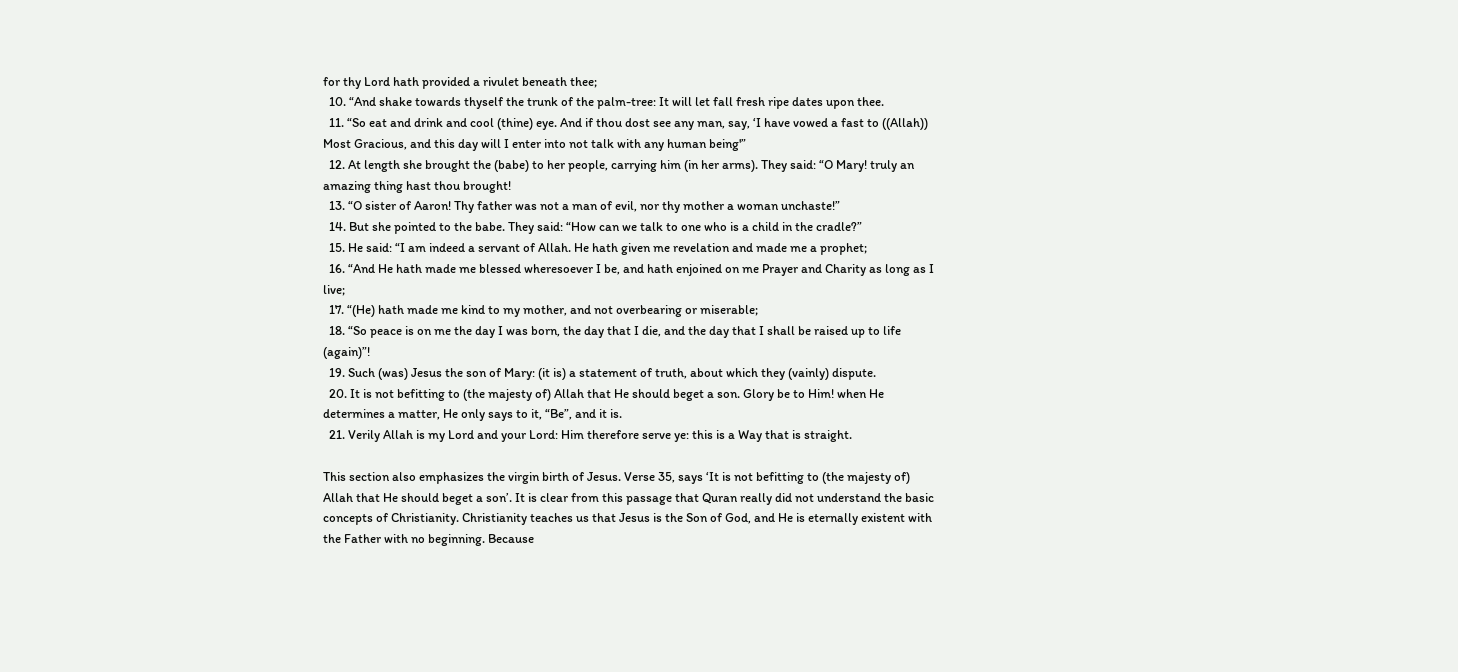for thy Lord hath provided a rivulet beneath thee;
  10. “And shake towards thyself the trunk of the palm-tree: It will let fall fresh ripe dates upon thee.
  11. “So eat and drink and cool (thine) eye. And if thou dost see any man, say, ‘I have vowed a fast to ((Allah)) Most Gracious, and this day will I enter into not talk with any human being'”
  12. At length she brought the (babe) to her people, carrying him (in her arms). They said: “O Mary! truly an amazing thing hast thou brought!
  13. “O sister of Aaron! Thy father was not a man of evil, nor thy mother a woman unchaste!”
  14. But she pointed to the babe. They said: “How can we talk to one who is a child in the cradle?”
  15. He said: “I am indeed a servant of Allah. He hath given me revelation and made me a prophet;
  16. “And He hath made me blessed wheresoever I be, and hath enjoined on me Prayer and Charity as long as I live;
  17. “(He) hath made me kind to my mother, and not overbearing or miserable;
  18. “So peace is on me the day I was born, the day that I die, and the day that I shall be raised up to life (again)”!
  19. Such (was) Jesus the son of Mary: (it is) a statement of truth, about which they (vainly) dispute.
  20. It is not befitting to (the majesty of) Allah that He should beget a son. Glory be to Him! when He determines a matter, He only says to it, “Be”, and it is.
  21. Verily Allah is my Lord and your Lord: Him therefore serve ye: this is a Way that is straight.

This section also emphasizes the virgin birth of Jesus. Verse 35, says ‘It is not befitting to (the majesty of) Allah that He should beget a son’. It is clear from this passage that Quran really did not understand the basic concepts of Christianity. Christianity teaches us that Jesus is the Son of God, and He is eternally existent with the Father with no beginning. Because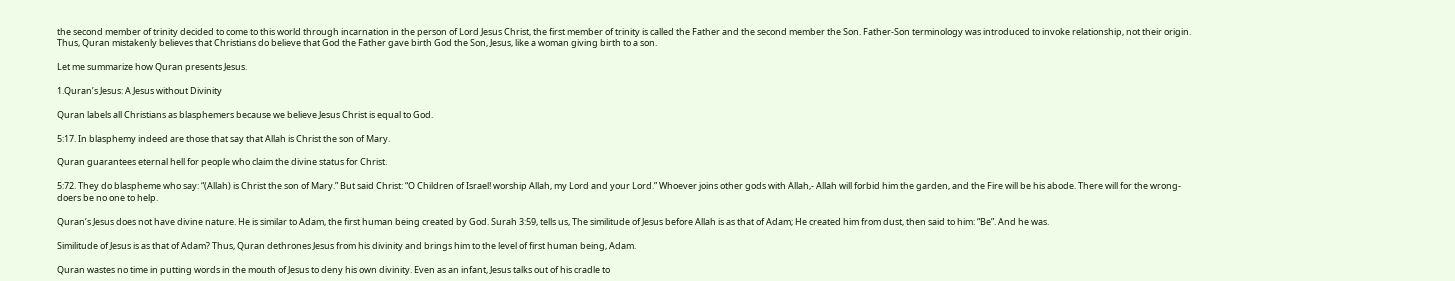the second member of trinity decided to come to this world through incarnation in the person of Lord Jesus Christ, the first member of trinity is called the Father and the second member the Son. Father-Son terminology was introduced to invoke relationship, not their origin. Thus, Quran mistakenly believes that Christians do believe that God the Father gave birth God the Son, Jesus, like a woman giving birth to a son.

Let me summarize how Quran presents Jesus.

1.Quran’s Jesus: A Jesus without Divinity

Quran labels all Christians as blasphemers because we believe Jesus Christ is equal to God.

5:17. In blasphemy indeed are those that say that Allah is Christ the son of Mary.

Quran guarantees eternal hell for people who claim the divine status for Christ.

5:72. They do blaspheme who say: “(Allah) is Christ the son of Mary.” But said Christ: “O Children of Israel! worship Allah, my Lord and your Lord.” Whoever joins other gods with Allah,- Allah will forbid him the garden, and the Fire will be his abode. There will for the wrong-doers be no one to help.

Quran’s Jesus does not have divine nature. He is similar to Adam, the first human being created by God. Surah 3:59, tells us, The similitude of Jesus before Allah is as that of Adam; He created him from dust, then said to him: “Be”. And he was.

Similitude of Jesus is as that of Adam? Thus, Quran dethrones Jesus from his divinity and brings him to the level of first human being, Adam.

Quran wastes no time in putting words in the mouth of Jesus to deny his own divinity. Even as an infant, Jesus talks out of his cradle to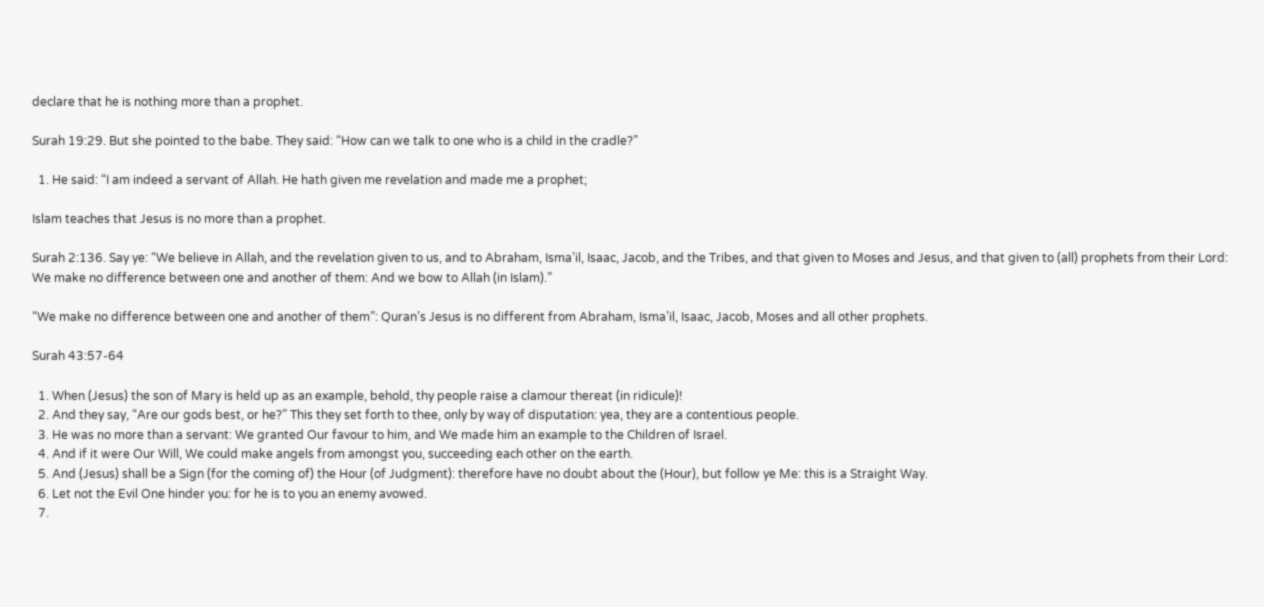declare that he is nothing more than a prophet.

Surah 19:29. But she pointed to the babe. They said: “How can we talk to one who is a child in the cradle?”

  1. He said: “I am indeed a servant of Allah. He hath given me revelation and made me a prophet;

Islam teaches that Jesus is no more than a prophet.

Surah 2:136. Say ye: “We believe in Allah, and the revelation given to us, and to Abraham, Isma’il, Isaac, Jacob, and the Tribes, and that given to Moses and Jesus, and that given to (all) prophets from their Lord: We make no difference between one and another of them: And we bow to Allah (in Islam).”

“We make no difference between one and another of them”: Quran’s Jesus is no different from Abraham, Isma’il, Isaac, Jacob, Moses and all other prophets.

Surah 43:57-64

  1. When (Jesus) the son of Mary is held up as an example, behold, thy people raise a clamour thereat (in ridicule)!
  2. And they say, “Are our gods best, or he?” This they set forth to thee, only by way of disputation: yea, they are a contentious people.
  3. He was no more than a servant: We granted Our favour to him, and We made him an example to the Children of Israel.
  4. And if it were Our Will, We could make angels from amongst you, succeeding each other on the earth.
  5. And (Jesus) shall be a Sign (for the coming of) the Hour (of Judgment): therefore have no doubt about the (Hour), but follow ye Me: this is a Straight Way.
  6. Let not the Evil One hinder you: for he is to you an enemy avowed.
  7.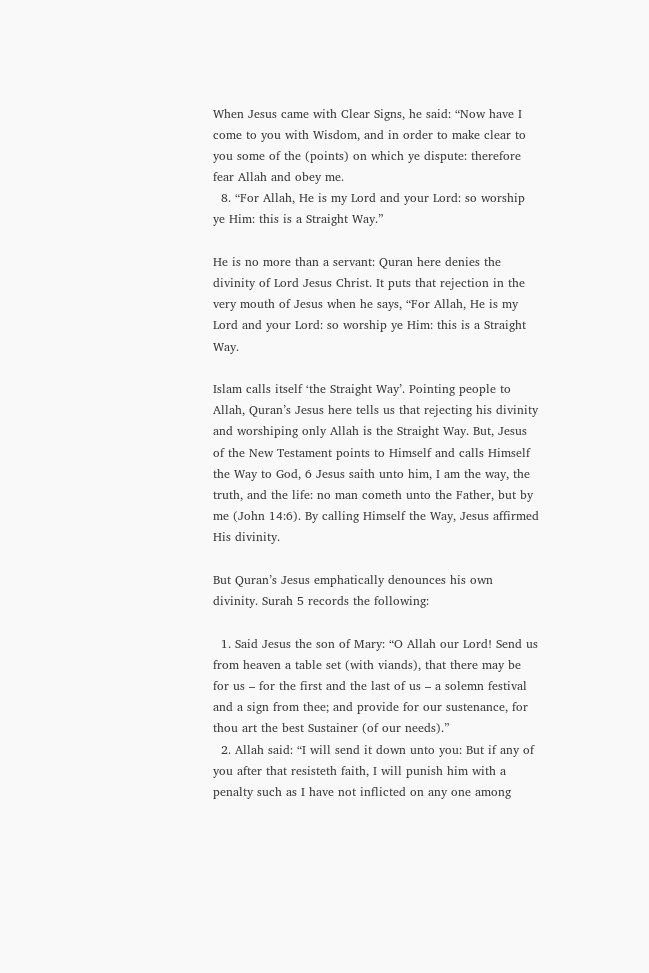When Jesus came with Clear Signs, he said: “Now have I come to you with Wisdom, and in order to make clear to you some of the (points) on which ye dispute: therefore fear Allah and obey me.
  8. “For Allah, He is my Lord and your Lord: so worship ye Him: this is a Straight Way.”

He is no more than a servant: Quran here denies the divinity of Lord Jesus Christ. It puts that rejection in the very mouth of Jesus when he says, “For Allah, He is my Lord and your Lord: so worship ye Him: this is a Straight Way.

Islam calls itself ‘the Straight Way’. Pointing people to Allah, Quran’s Jesus here tells us that rejecting his divinity and worshiping only Allah is the Straight Way. But, Jesus of the New Testament points to Himself and calls Himself the Way to God, 6 Jesus saith unto him, I am the way, the truth, and the life: no man cometh unto the Father, but by me (John 14:6). By calling Himself the Way, Jesus affirmed His divinity.

But Quran’s Jesus emphatically denounces his own divinity. Surah 5 records the following:

  1. Said Jesus the son of Mary: “O Allah our Lord! Send us from heaven a table set (with viands), that there may be for us – for the first and the last of us – a solemn festival and a sign from thee; and provide for our sustenance, for thou art the best Sustainer (of our needs).”
  2. Allah said: “I will send it down unto you: But if any of you after that resisteth faith, I will punish him with a penalty such as I have not inflicted on any one among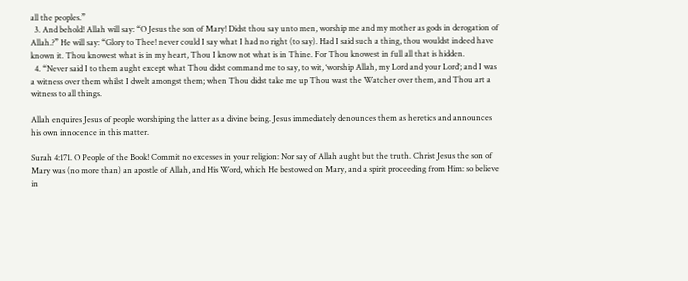all the peoples.”
  3. And behold! Allah will say: “O Jesus the son of Mary! Didst thou say unto men, worship me and my mother as gods in derogation of Allah.?” He will say: “Glory to Thee! never could I say what I had no right (to say). Had I said such a thing, thou wouldst indeed have known it. Thou knowest what is in my heart, Thou I know not what is in Thine. For Thou knowest in full all that is hidden.
  4. “Never said I to them aught except what Thou didst command me to say, to wit, ‘worship Allah, my Lord and your Lord’; and I was a witness over them whilst I dwelt amongst them; when Thou didst take me up Thou wast the Watcher over them, and Thou art a witness to all things.

Allah enquires Jesus of people worshiping the latter as a divine being. Jesus immediately denounces them as heretics and announces his own innocence in this matter.

Surah 4:171. O People of the Book! Commit no excesses in your religion: Nor say of Allah aught but the truth. Christ Jesus the son of Mary was (no more than) an apostle of Allah, and His Word, which He bestowed on Mary, and a spirit proceeding from Him: so believe in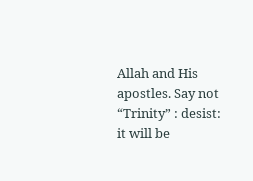Allah and His apostles. Say not “Trinity” : desist: it will be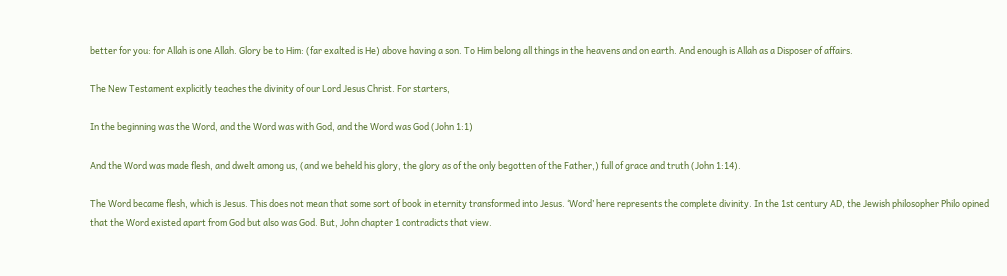better for you: for Allah is one Allah. Glory be to Him: (far exalted is He) above having a son. To Him belong all things in the heavens and on earth. And enough is Allah as a Disposer of affairs.

The New Testament explicitly teaches the divinity of our Lord Jesus Christ. For starters,

In the beginning was the Word, and the Word was with God, and the Word was God (John 1:1)

And the Word was made flesh, and dwelt among us, (and we beheld his glory, the glory as of the only begotten of the Father,) full of grace and truth (John 1:14).

The Word became flesh, which is Jesus. This does not mean that some sort of book in eternity transformed into Jesus. ‘Word’ here represents the complete divinity. In the 1st century AD, the Jewish philosopher Philo opined that the Word existed apart from God but also was God. But, John chapter 1 contradicts that view.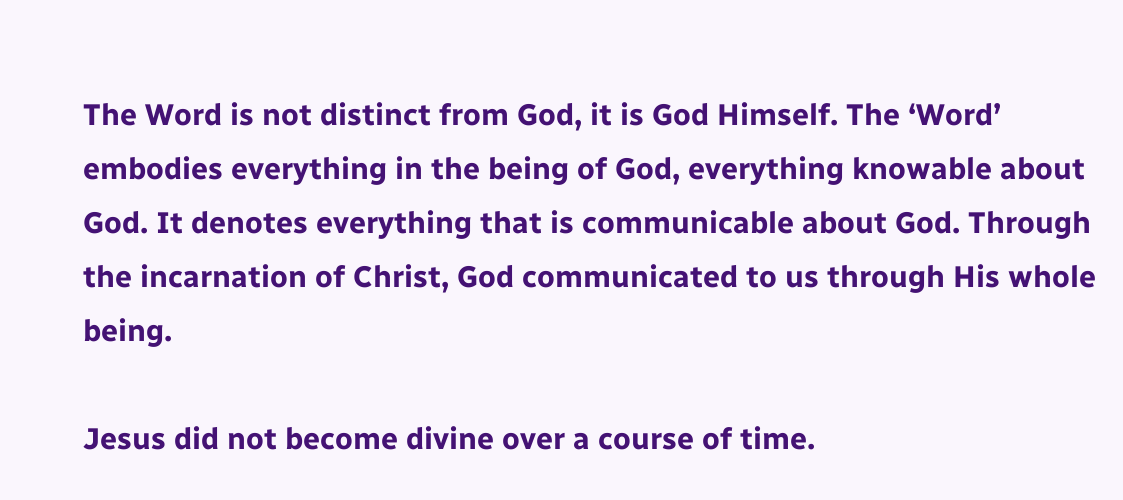The Word is not distinct from God, it is God Himself. The ‘Word’ embodies everything in the being of God, everything knowable about God. It denotes everything that is communicable about God. Through the incarnation of Christ, God communicated to us through His whole being.

Jesus did not become divine over a course of time.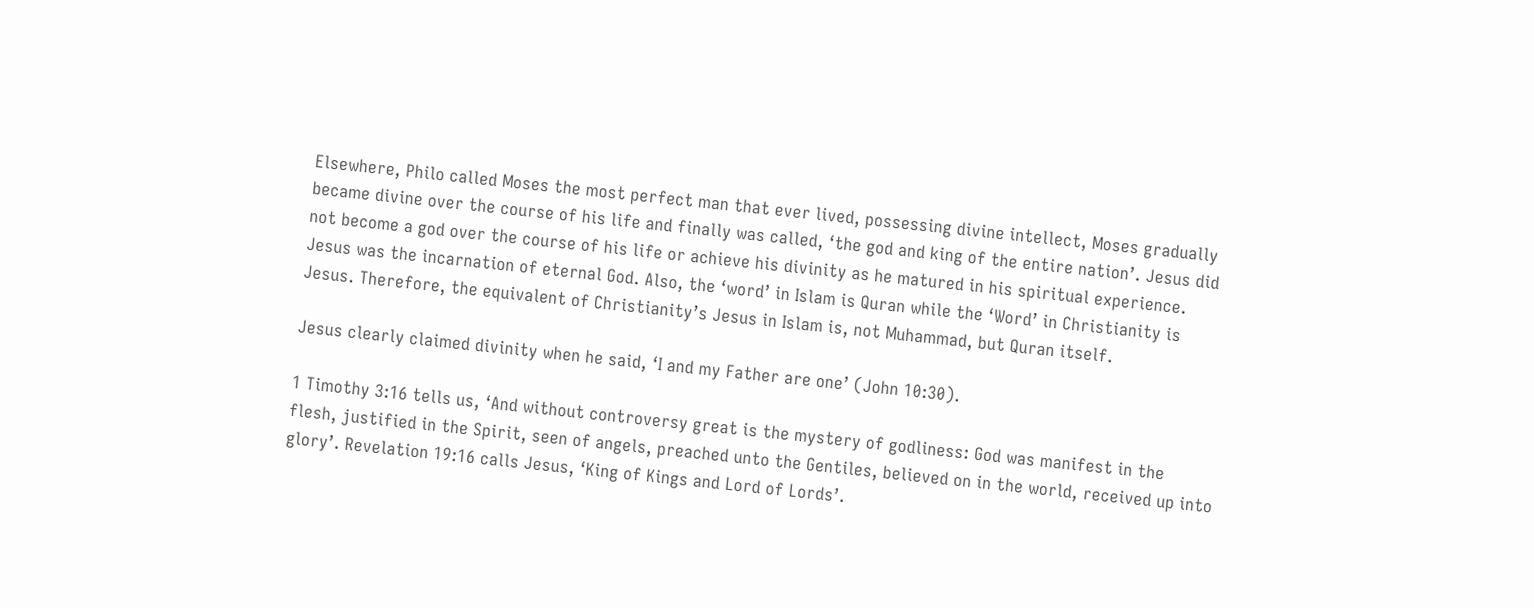Elsewhere, Philo called Moses the most perfect man that ever lived, possessing divine intellect, Moses gradually became divine over the course of his life and finally was called, ‘the god and king of the entire nation’. Jesus did not become a god over the course of his life or achieve his divinity as he matured in his spiritual experience. Jesus was the incarnation of eternal God. Also, the ‘word’ in Islam is Quran while the ‘Word’ in Christianity is Jesus. Therefore, the equivalent of Christianity’s Jesus in Islam is, not Muhammad, but Quran itself.

Jesus clearly claimed divinity when he said, ‘I and my Father are one’ (John 10:30).

1 Timothy 3:16 tells us, ‘And without controversy great is the mystery of godliness: God was manifest in the flesh, justified in the Spirit, seen of angels, preached unto the Gentiles, believed on in the world, received up into glory’. Revelation 19:16 calls Jesus, ‘King of Kings and Lord of Lords’.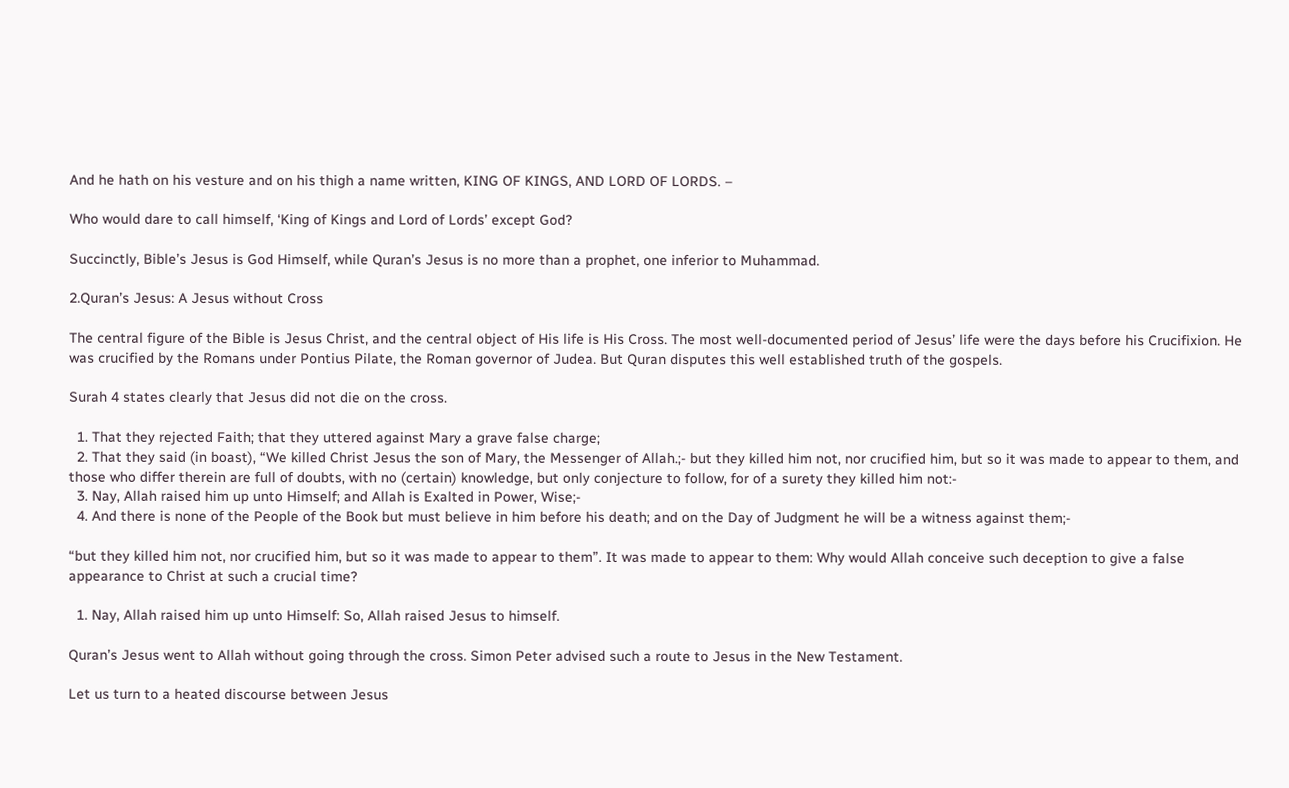And he hath on his vesture and on his thigh a name written, KING OF KINGS, AND LORD OF LORDS. –

Who would dare to call himself, ‘King of Kings and Lord of Lords’ except God?

Succinctly, Bible’s Jesus is God Himself, while Quran’s Jesus is no more than a prophet, one inferior to Muhammad.

2.Quran’s Jesus: A Jesus without Cross

The central figure of the Bible is Jesus Christ, and the central object of His life is His Cross. The most well-documented period of Jesus’ life were the days before his Crucifixion. He was crucified by the Romans under Pontius Pilate, the Roman governor of Judea. But Quran disputes this well established truth of the gospels.

Surah 4 states clearly that Jesus did not die on the cross.

  1. That they rejected Faith; that they uttered against Mary a grave false charge;
  2. That they said (in boast), “We killed Christ Jesus the son of Mary, the Messenger of Allah.;- but they killed him not, nor crucified him, but so it was made to appear to them, and those who differ therein are full of doubts, with no (certain) knowledge, but only conjecture to follow, for of a surety they killed him not:-
  3. Nay, Allah raised him up unto Himself; and Allah is Exalted in Power, Wise;-
  4. And there is none of the People of the Book but must believe in him before his death; and on the Day of Judgment he will be a witness against them;-

“but they killed him not, nor crucified him, but so it was made to appear to them”. It was made to appear to them: Why would Allah conceive such deception to give a false appearance to Christ at such a crucial time?

  1. Nay, Allah raised him up unto Himself: So, Allah raised Jesus to himself.

Quran’s Jesus went to Allah without going through the cross. Simon Peter advised such a route to Jesus in the New Testament.

Let us turn to a heated discourse between Jesus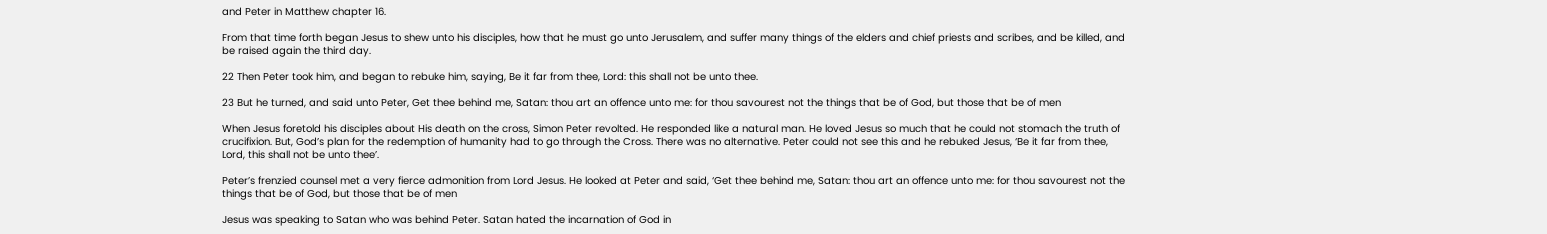and Peter in Matthew chapter 16.

From that time forth began Jesus to shew unto his disciples, how that he must go unto Jerusalem, and suffer many things of the elders and chief priests and scribes, and be killed, and be raised again the third day.

22 Then Peter took him, and began to rebuke him, saying, Be it far from thee, Lord: this shall not be unto thee.

23 But he turned, and said unto Peter, Get thee behind me, Satan: thou art an offence unto me: for thou savourest not the things that be of God, but those that be of men

When Jesus foretold his disciples about His death on the cross, Simon Peter revolted. He responded like a natural man. He loved Jesus so much that he could not stomach the truth of crucifixion. But, God’s plan for the redemption of humanity had to go through the Cross. There was no alternative. Peter could not see this and he rebuked Jesus, ‘Be it far from thee, Lord, this shall not be unto thee’.

Peter’s frenzied counsel met a very fierce admonition from Lord Jesus. He looked at Peter and said, ‘Get thee behind me, Satan: thou art an offence unto me: for thou savourest not the things that be of God, but those that be of men

Jesus was speaking to Satan who was behind Peter. Satan hated the incarnation of God in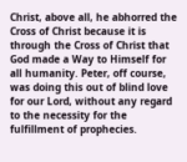Christ, above all, he abhorred the Cross of Christ because it is through the Cross of Christ that God made a Way to Himself for all humanity. Peter, off course, was doing this out of blind love for our Lord, without any regard to the necessity for the fulfillment of prophecies.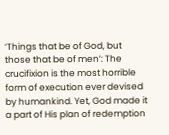‘Things that be of God, but those that be of men’: The crucifixion is the most horrible form of execution ever devised by humankind. Yet, God made it a part of His plan of redemption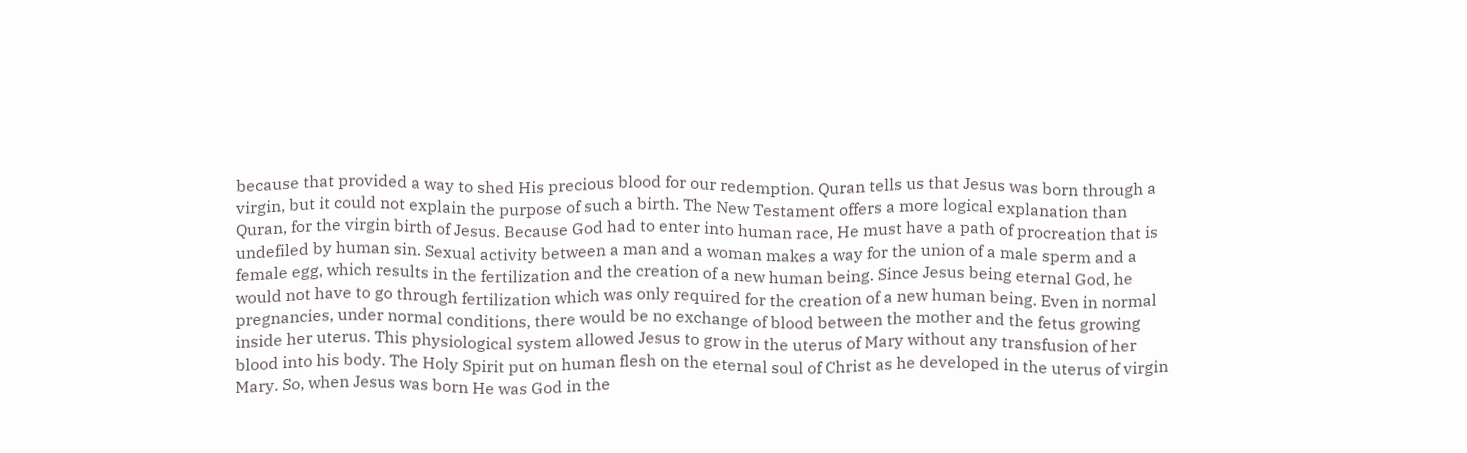because that provided a way to shed His precious blood for our redemption. Quran tells us that Jesus was born through a virgin, but it could not explain the purpose of such a birth. The New Testament offers a more logical explanation than Quran, for the virgin birth of Jesus. Because God had to enter into human race, He must have a path of procreation that is undefiled by human sin. Sexual activity between a man and a woman makes a way for the union of a male sperm and a female egg, which results in the fertilization and the creation of a new human being. Since Jesus being eternal God, he would not have to go through fertilization which was only required for the creation of a new human being. Even in normal pregnancies, under normal conditions, there would be no exchange of blood between the mother and the fetus growing inside her uterus. This physiological system allowed Jesus to grow in the uterus of Mary without any transfusion of her blood into his body. The Holy Spirit put on human flesh on the eternal soul of Christ as he developed in the uterus of virgin Mary. So, when Jesus was born He was God in the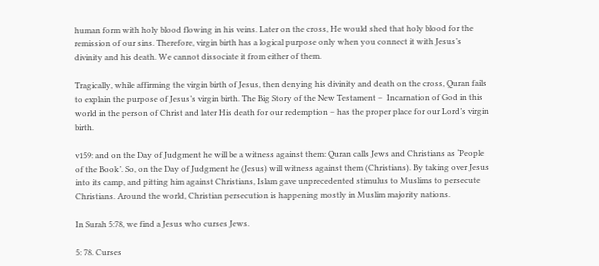human form with holy blood flowing in his veins. Later on the cross, He would shed that holy blood for the remission of our sins. Therefore, virgin birth has a logical purpose only when you connect it with Jesus’s divinity and his death. We cannot dissociate it from either of them.

Tragically, while affirming the virgin birth of Jesus, then denying his divinity and death on the cross, Quran fails to explain the purpose of Jesus’s virgin birth. The Big Story of the New Testament –  Incarnation of God in this world in the person of Christ and later His death for our redemption – has the proper place for our Lord’s virgin birth.

v159: and on the Day of Judgment he will be a witness against them: Quran calls Jews and Christians as ‘People of the Book’. So, on the Day of Judgment he (Jesus) will witness against them (Christians). By taking over Jesus into its camp, and pitting him against Christians, Islam gave unprecedented stimulus to Muslims to persecute Christians. Around the world, Christian persecution is happening mostly in Muslim majority nations.

In Surah 5:78, we find a Jesus who curses Jews.

5: 78. Curses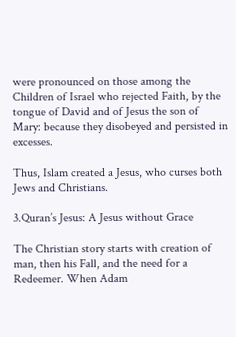were pronounced on those among the Children of Israel who rejected Faith, by the tongue of David and of Jesus the son of Mary: because they disobeyed and persisted in excesses.

Thus, Islam created a Jesus, who curses both Jews and Christians.

3.Quran’s Jesus: A Jesus without Grace

The Christian story starts with creation of man, then his Fall, and the need for a Redeemer. When Adam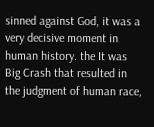sinned against God, it was a very decisive moment in human history. the It was Big Crash that resulted in the judgment of human race,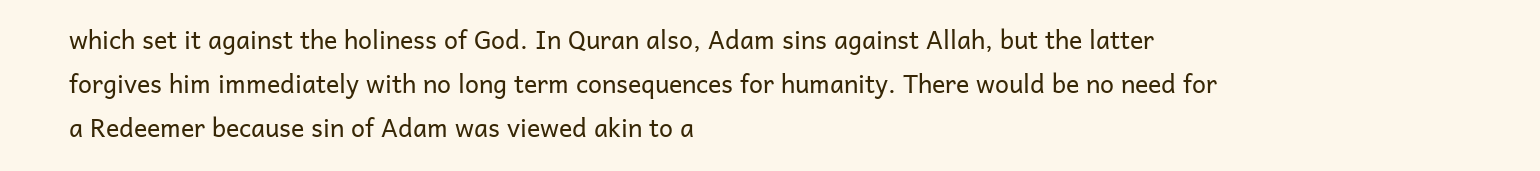which set it against the holiness of God. In Quran also, Adam sins against Allah, but the latter forgives him immediately with no long term consequences for humanity. There would be no need for a Redeemer because sin of Adam was viewed akin to a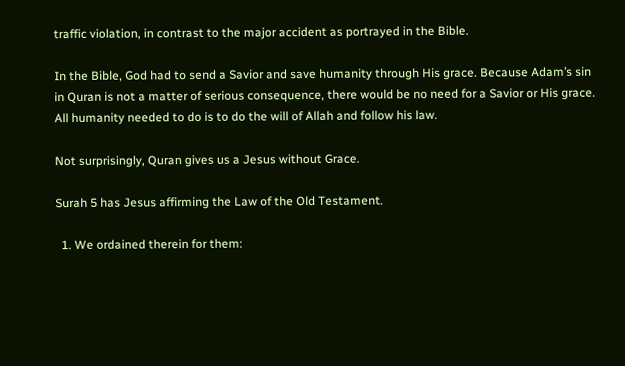traffic violation, in contrast to the major accident as portrayed in the Bible.

In the Bible, God had to send a Savior and save humanity through His grace. Because Adam’s sin in Quran is not a matter of serious consequence, there would be no need for a Savior or His grace. All humanity needed to do is to do the will of Allah and follow his law.

Not surprisingly, Quran gives us a Jesus without Grace.

Surah 5 has Jesus affirming the Law of the Old Testament.

  1. We ordained therein for them: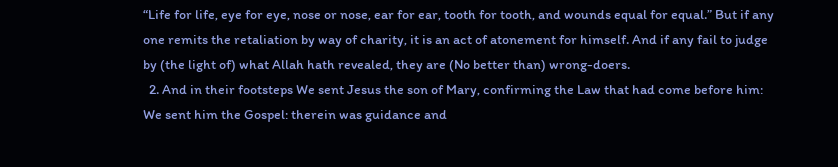“Life for life, eye for eye, nose or nose, ear for ear, tooth for tooth, and wounds equal for equal.” But if any one remits the retaliation by way of charity, it is an act of atonement for himself. And if any fail to judge by (the light of) what Allah hath revealed, they are (No better than) wrong-doers.
  2. And in their footsteps We sent Jesus the son of Mary, confirming the Law that had come before him: We sent him the Gospel: therein was guidance and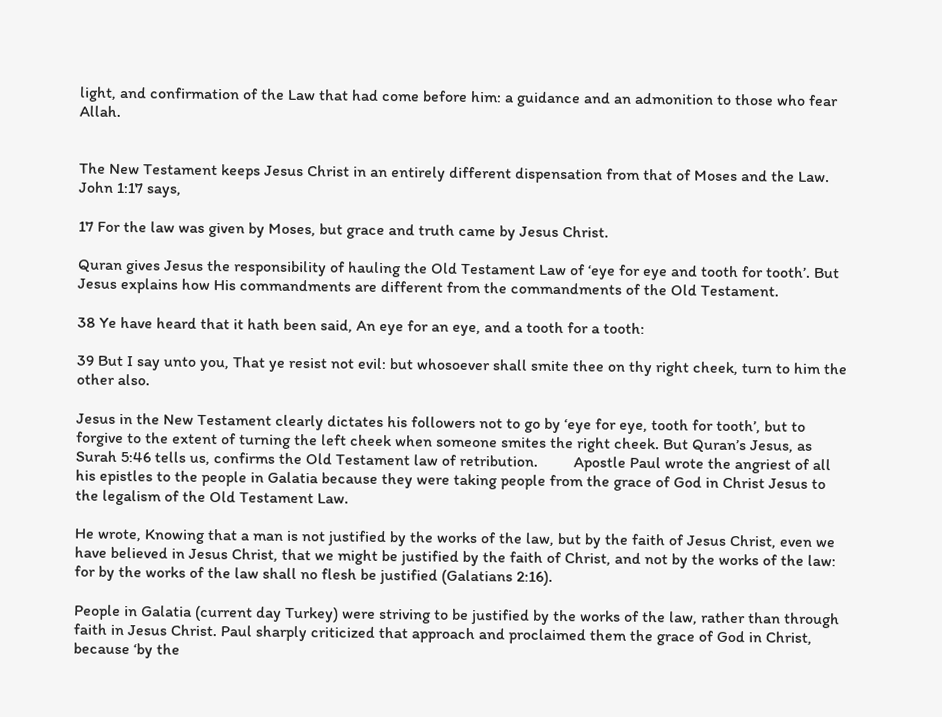light, and confirmation of the Law that had come before him: a guidance and an admonition to those who fear Allah.


The New Testament keeps Jesus Christ in an entirely different dispensation from that of Moses and the Law. John 1:17 says,

17 For the law was given by Moses, but grace and truth came by Jesus Christ.

Quran gives Jesus the responsibility of hauling the Old Testament Law of ‘eye for eye and tooth for tooth’. But Jesus explains how His commandments are different from the commandments of the Old Testament.

38 Ye have heard that it hath been said, An eye for an eye, and a tooth for a tooth:

39 But I say unto you, That ye resist not evil: but whosoever shall smite thee on thy right cheek, turn to him the other also.

Jesus in the New Testament clearly dictates his followers not to go by ‘eye for eye, tooth for tooth’, but to forgive to the extent of turning the left cheek when someone smites the right cheek. But Quran’s Jesus, as Surah 5:46 tells us, confirms the Old Testament law of retribution.         Apostle Paul wrote the angriest of all his epistles to the people in Galatia because they were taking people from the grace of God in Christ Jesus to the legalism of the Old Testament Law.

He wrote, Knowing that a man is not justified by the works of the law, but by the faith of Jesus Christ, even we have believed in Jesus Christ, that we might be justified by the faith of Christ, and not by the works of the law: for by the works of the law shall no flesh be justified (Galatians 2:16).

People in Galatia (current day Turkey) were striving to be justified by the works of the law, rather than through faith in Jesus Christ. Paul sharply criticized that approach and proclaimed them the grace of God in Christ, because ‘by the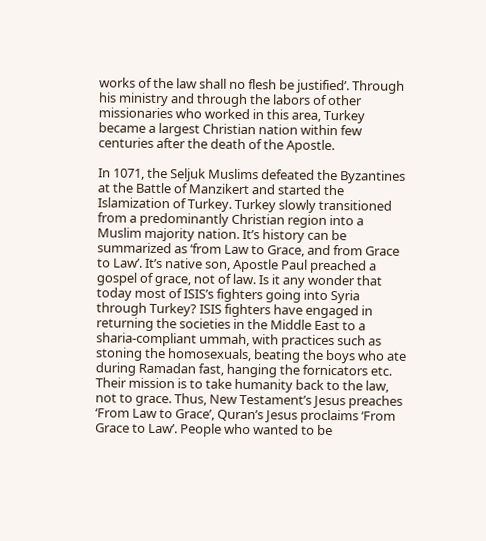works of the law shall no flesh be justified’. Through his ministry and through the labors of other missionaries who worked in this area, Turkey became a largest Christian nation within few centuries after the death of the Apostle.

In 1071, the Seljuk Muslims defeated the Byzantines at the Battle of Manzikert and started the Islamization of Turkey. Turkey slowly transitioned from a predominantly Christian region into a Muslim majority nation. It’s history can be summarized as ‘from Law to Grace, and from Grace to Law’. It’s native son, Apostle Paul preached a gospel of grace, not of law. Is it any wonder that today most of ISIS’s fighters going into Syria through Turkey? ISIS fighters have engaged in returning the societies in the Middle East to a sharia-compliant ummah, with practices such as stoning the homosexuals, beating the boys who ate during Ramadan fast, hanging the fornicators etc. Their mission is to take humanity back to the law, not to grace. Thus, New Testament’s Jesus preaches ‘From Law to Grace’, Quran’s Jesus proclaims ‘From Grace to Law’. People who wanted to be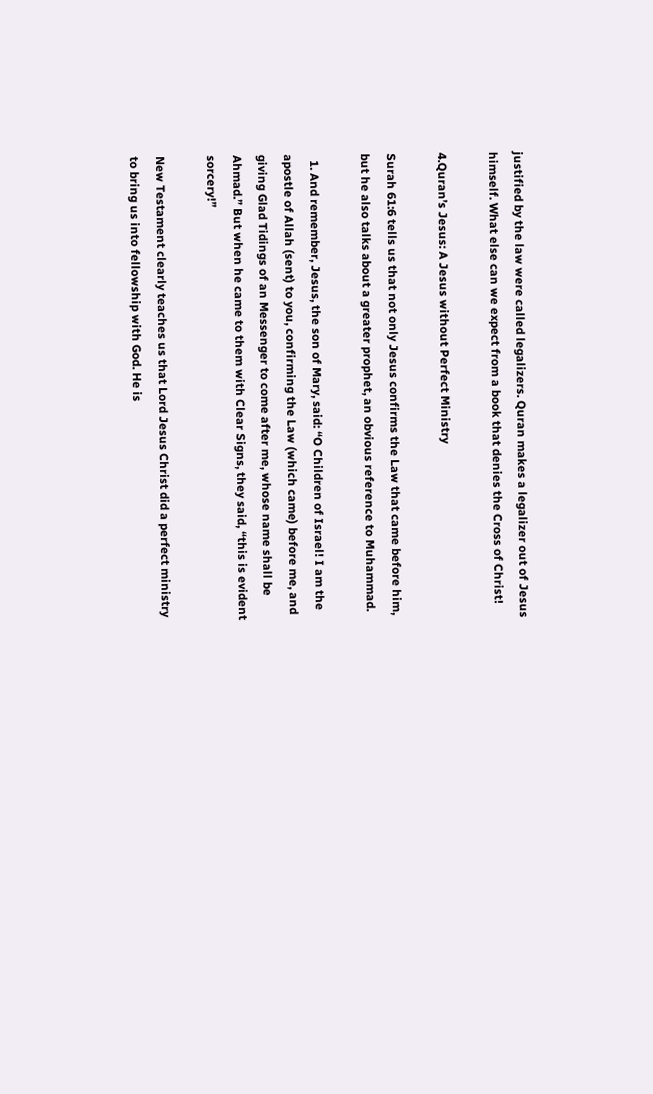justified by the law were called legalizers. Quran makes a legalizer out of Jesus himself. What else can we expect from a book that denies the Cross of Christ!

4.Quran’s Jesus: A Jesus without Perfect Ministry

Surah 61:6 tells us that not only Jesus confirms the Law that came before him, but he also talks about a greater prophet, an obvious reference to Muhammad.

  1. And remember, Jesus, the son of Mary, said: “O Children of Israel! I am the apostle of Allah (sent) to you, confirming the Law (which came) before me, and giving Glad Tidings of an Messenger to come after me, whose name shall be Ahmad.” But when he came to them with Clear Signs, they said, “this is evident sorcery!”

New Testament clearly teaches us that Lord Jesus Christ did a perfect ministry to bring us into fellowship with God. He is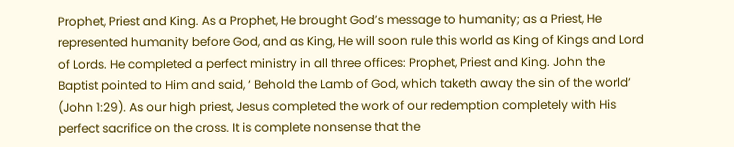Prophet, Priest and King. As a Prophet, He brought God’s message to humanity; as a Priest, He represented humanity before God, and as King, He will soon rule this world as King of Kings and Lord of Lords. He completed a perfect ministry in all three offices: Prophet, Priest and King. John the Baptist pointed to Him and said, ‘ Behold the Lamb of God, which taketh away the sin of the world’ (John 1:29). As our high priest, Jesus completed the work of our redemption completely with His perfect sacrifice on the cross. It is complete nonsense that the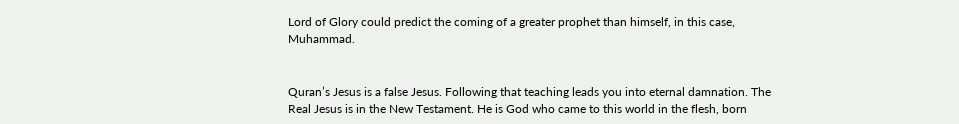Lord of Glory could predict the coming of a greater prophet than himself, in this case, Muhammad.


Quran’s Jesus is a false Jesus. Following that teaching leads you into eternal damnation. The Real Jesus is in the New Testament. He is God who came to this world in the flesh, born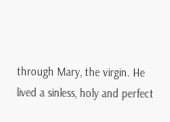through Mary, the virgin. He lived a sinless, holy and perfect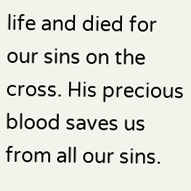life and died for our sins on the cross. His precious blood saves us from all our sins.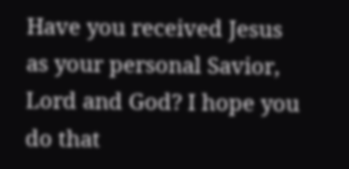Have you received Jesus as your personal Savior, Lord and God? I hope you do that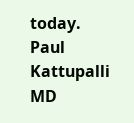today.
Paul Kattupalli MD